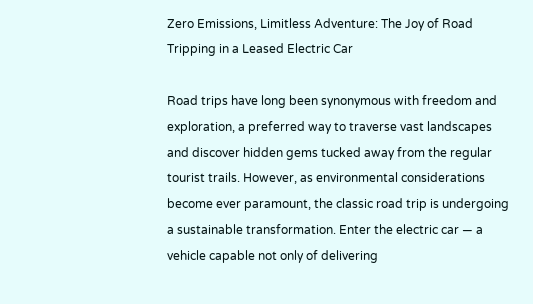Zero Emissions, Limitless Adventure: The Joy of Road Tripping in a Leased Electric Car

Road trips have long been synonymous with freedom and exploration, a preferred way to traverse vast landscapes and discover hidden gems tucked away from the regular tourist trails. However, as environmental considerations become ever paramount, the classic road trip is undergoing a sustainable transformation. Enter the electric car — a vehicle capable not only of delivering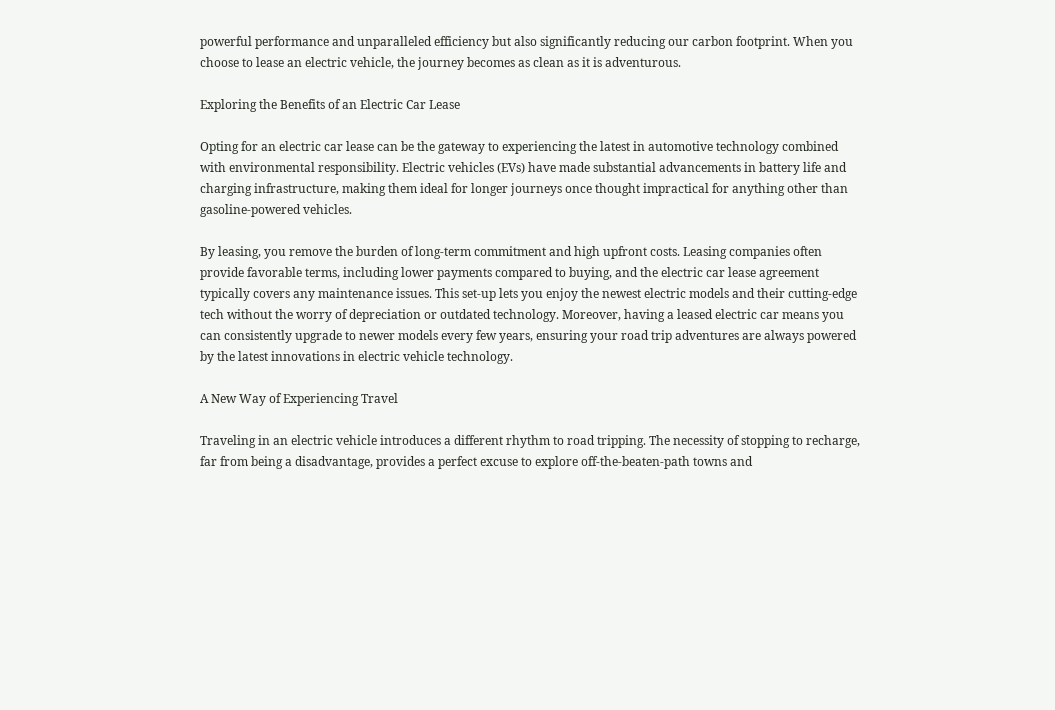powerful performance and unparalleled efficiency but also significantly reducing our carbon footprint. When you choose to lease an electric vehicle, the journey becomes as clean as it is adventurous.

Exploring the Benefits of an Electric Car Lease

Opting for an electric car lease can be the gateway to experiencing the latest in automotive technology combined with environmental responsibility. Electric vehicles (EVs) have made substantial advancements in battery life and charging infrastructure, making them ideal for longer journeys once thought impractical for anything other than gasoline-powered vehicles.

By leasing, you remove the burden of long-term commitment and high upfront costs. Leasing companies often provide favorable terms, including lower payments compared to buying, and the electric car lease agreement typically covers any maintenance issues. This set-up lets you enjoy the newest electric models and their cutting-edge tech without the worry of depreciation or outdated technology. Moreover, having a leased electric car means you can consistently upgrade to newer models every few years, ensuring your road trip adventures are always powered by the latest innovations in electric vehicle technology.

A New Way of Experiencing Travel

Traveling in an electric vehicle introduces a different rhythm to road tripping. The necessity of stopping to recharge, far from being a disadvantage, provides a perfect excuse to explore off-the-beaten-path towns and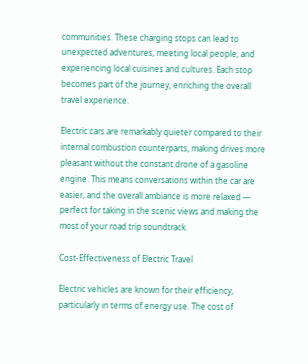communities. These charging stops can lead to unexpected adventures, meeting local people, and experiencing local cuisines and cultures. Each stop becomes part of the journey, enriching the overall travel experience.

Electric cars are remarkably quieter compared to their internal combustion counterparts, making drives more pleasant without the constant drone of a gasoline engine. This means conversations within the car are easier, and the overall ambiance is more relaxed — perfect for taking in the scenic views and making the most of your road trip soundtrack.

Cost-Effectiveness of Electric Travel

Electric vehicles are known for their efficiency, particularly in terms of energy use. The cost of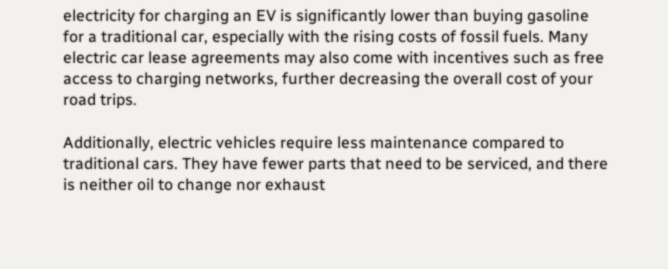electricity for charging an EV is significantly lower than buying gasoline for a traditional car, especially with the rising costs of fossil fuels. Many electric car lease agreements may also come with incentives such as free access to charging networks, further decreasing the overall cost of your road trips.

Additionally, electric vehicles require less maintenance compared to traditional cars. They have fewer parts that need to be serviced, and there is neither oil to change nor exhaust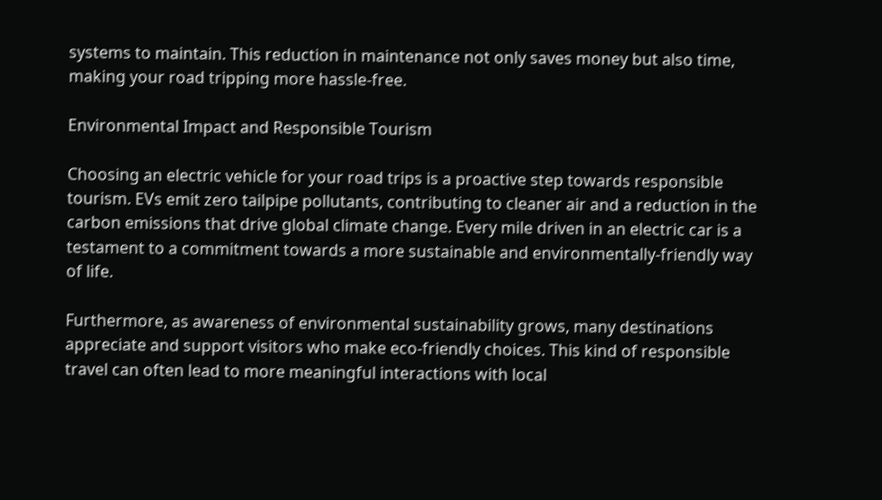systems to maintain. This reduction in maintenance not only saves money but also time, making your road tripping more hassle-free.

Environmental Impact and Responsible Tourism

Choosing an electric vehicle for your road trips is a proactive step towards responsible tourism. EVs emit zero tailpipe pollutants, contributing to cleaner air and a reduction in the carbon emissions that drive global climate change. Every mile driven in an electric car is a testament to a commitment towards a more sustainable and environmentally-friendly way of life.

Furthermore, as awareness of environmental sustainability grows, many destinations appreciate and support visitors who make eco-friendly choices. This kind of responsible travel can often lead to more meaningful interactions with local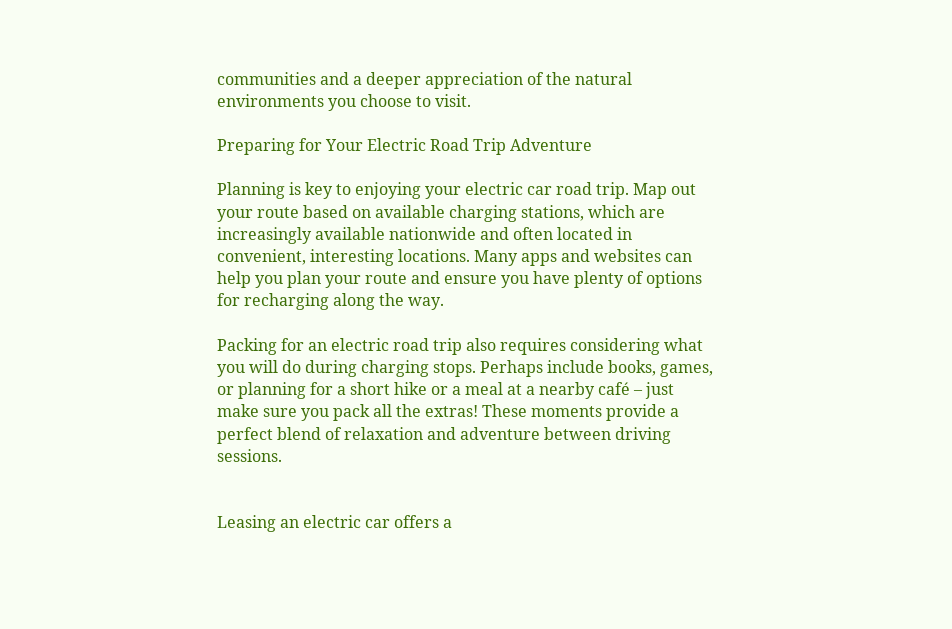communities and a deeper appreciation of the natural environments you choose to visit.

Preparing for Your Electric Road Trip Adventure

Planning is key to enjoying your electric car road trip. Map out your route based on available charging stations, which are increasingly available nationwide and often located in convenient, interesting locations. Many apps and websites can help you plan your route and ensure you have plenty of options for recharging along the way.

Packing for an electric road trip also requires considering what you will do during charging stops. Perhaps include books, games, or planning for a short hike or a meal at a nearby café – just make sure you pack all the extras! These moments provide a perfect blend of relaxation and adventure between driving sessions.


Leasing an electric car offers a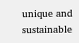unique and sustainable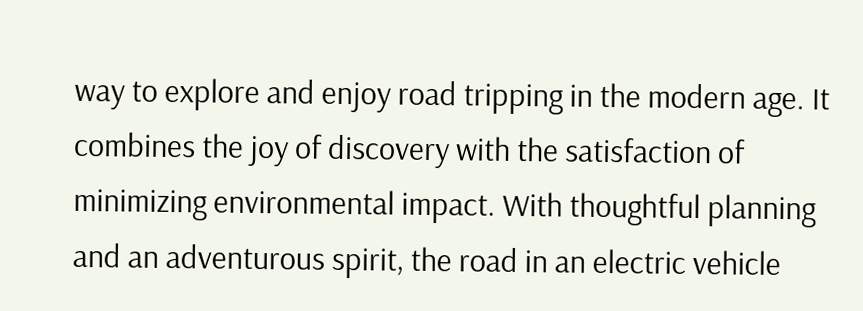way to explore and enjoy road tripping in the modern age. It combines the joy of discovery with the satisfaction of minimizing environmental impact. With thoughtful planning and an adventurous spirit, the road in an electric vehicle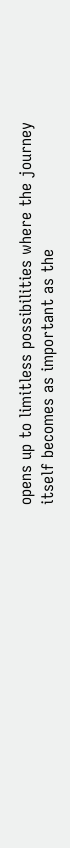opens up to limitless possibilities where the journey itself becomes as important as the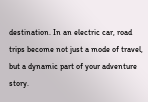destination. In an electric car, road trips become not just a mode of travel, but a dynamic part of your adventure story.